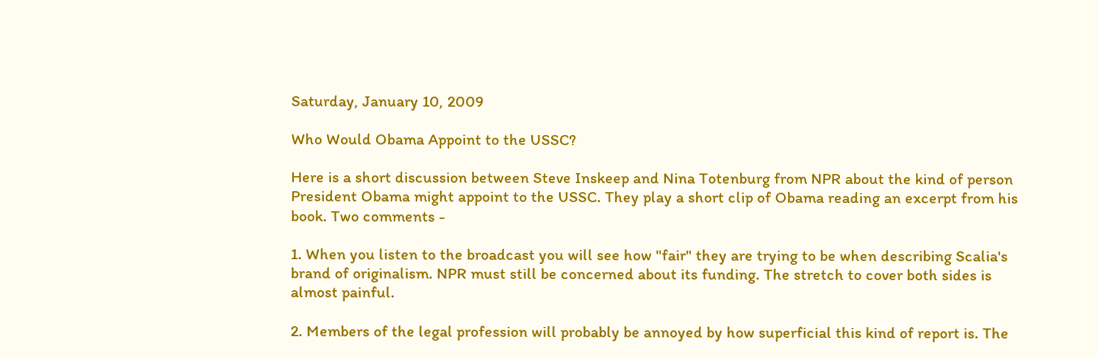Saturday, January 10, 2009

Who Would Obama Appoint to the USSC?

Here is a short discussion between Steve Inskeep and Nina Totenburg from NPR about the kind of person President Obama might appoint to the USSC. They play a short clip of Obama reading an excerpt from his book. Two comments -

1. When you listen to the broadcast you will see how "fair" they are trying to be when describing Scalia's brand of originalism. NPR must still be concerned about its funding. The stretch to cover both sides is almost painful.

2. Members of the legal profession will probably be annoyed by how superficial this kind of report is. The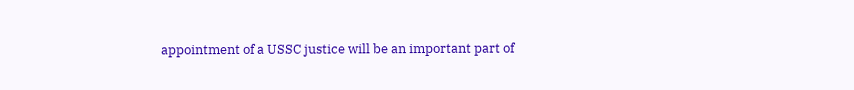appointment of a USSC justice will be an important part of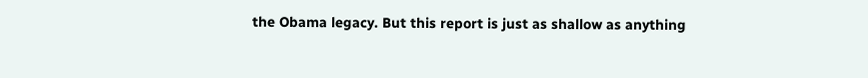the Obama legacy. But this report is just as shallow as anything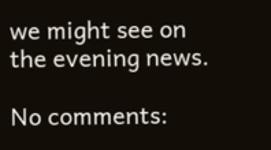we might see on the evening news.

No comments: